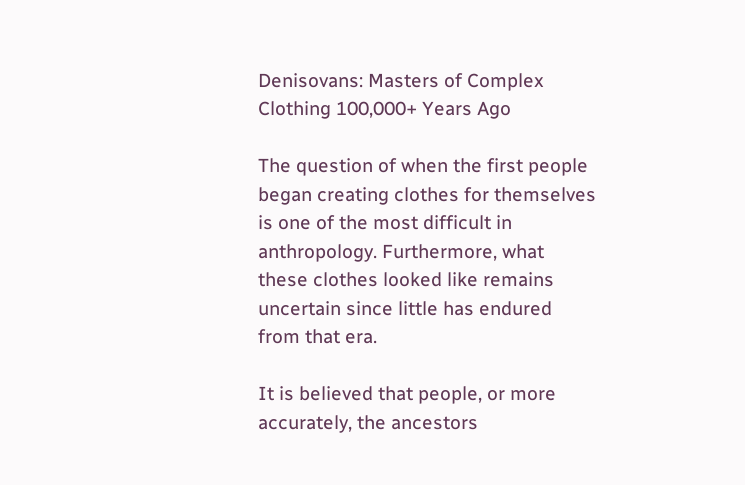Denisovans: Masters of Complex Clothing 100,000+ Years Ago

The question of when the first people began creating clothes for themselves is one of the most difficult in anthropology. Furthermore, what these clothes looked like remains uncertain since little has endured from that era.

It is believed that people, or more accurately, the ancestors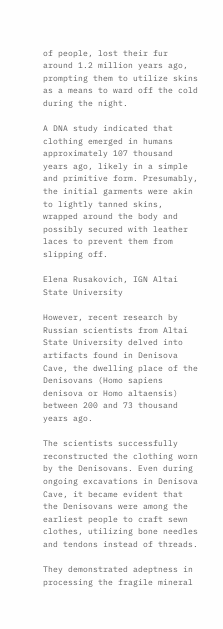of people, lost their fur around 1.2 million years ago, prompting them to utilize skins as a means to ward off the cold during the night.

A DNA study indicated that clothing emerged in humans approximately 107 thousand years ago, likely in a simple and primitive form. Presumably, the initial garments were akin to lightly tanned skins, wrapped around the body and possibly secured with leather laces to prevent them from slipping off.

Elena Rusakovich, IGN Altai State University

However, recent research by Russian scientists from Altai State University delved into artifacts found in Denisova Cave, the dwelling place of the Denisovans (Homo sapiens denisova or Homo altaensis) between 200 and 73 thousand years ago.

The scientists successfully reconstructed the clothing worn by the Denisovans. Even during ongoing excavations in Denisova Cave, it became evident that the Denisovans were among the earliest people to craft sewn clothes, utilizing bone needles and tendons instead of threads.

They demonstrated adeptness in processing the fragile mineral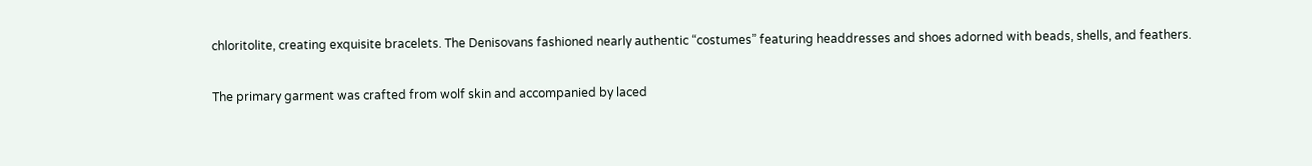chloritolite, creating exquisite bracelets. The Denisovans fashioned nearly authentic “costumes” featuring headdresses and shoes adorned with beads, shells, and feathers.

The primary garment was crafted from wolf skin and accompanied by laced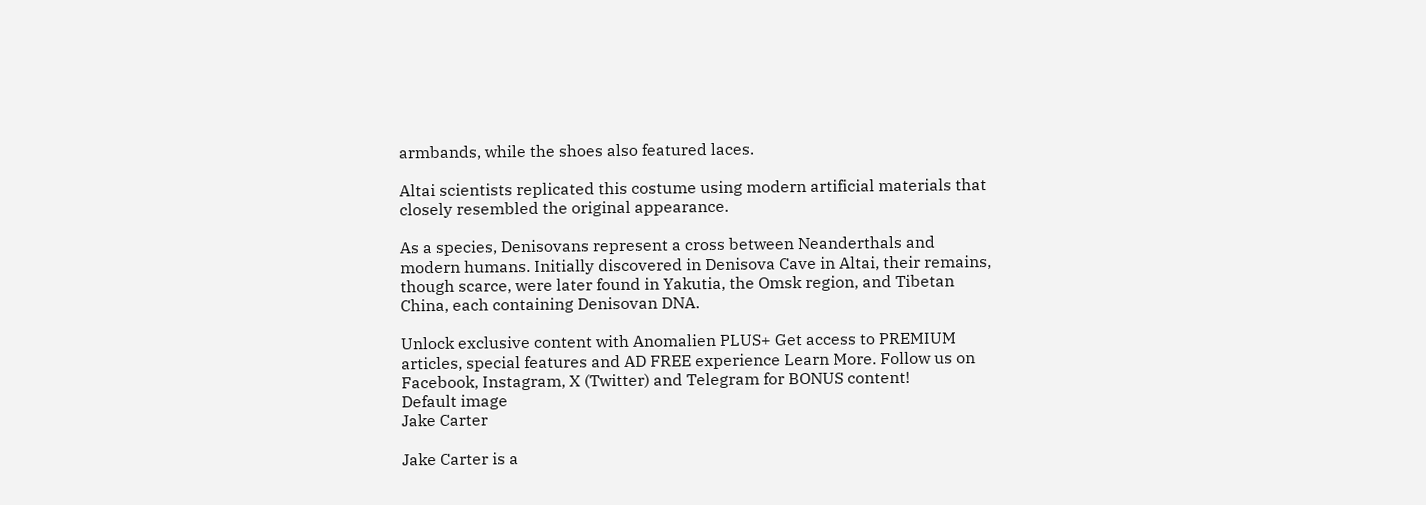armbands, while the shoes also featured laces.

Altai scientists replicated this costume using modern artificial materials that closely resembled the original appearance.

As a species, Denisovans represent a cross between Neanderthals and modern humans. Initially discovered in Denisova Cave in Altai, their remains, though scarce, were later found in Yakutia, the Omsk region, and Tibetan China, each containing Denisovan DNA.

Unlock exclusive content with Anomalien PLUS+ Get access to PREMIUM articles, special features and AD FREE experience Learn More. Follow us on Facebook, Instagram, X (Twitter) and Telegram for BONUS content!
Default image
Jake Carter

Jake Carter is a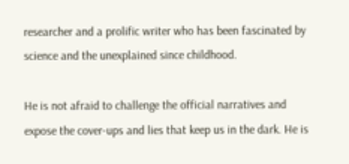researcher and a prolific writer who has been fascinated by science and the unexplained since childhood.

He is not afraid to challenge the official narratives and expose the cover-ups and lies that keep us in the dark. He is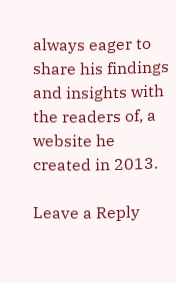always eager to share his findings and insights with the readers of, a website he created in 2013.

Leave a Reply